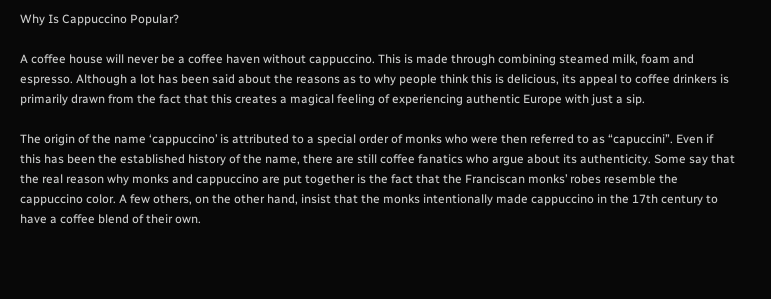Why Is Cappuccino Popular?

A coffee house will never be a coffee haven without cappuccino. This is made through combining steamed milk, foam and espresso. Although a lot has been said about the reasons as to why people think this is delicious, its appeal to coffee drinkers is primarily drawn from the fact that this creates a magical feeling of experiencing authentic Europe with just a sip.

The origin of the name ‘cappuccino’ is attributed to a special order of monks who were then referred to as “capuccini”. Even if  this has been the established history of the name, there are still coffee fanatics who argue about its authenticity. Some say that the real reason why monks and cappuccino are put together is the fact that the Franciscan monks’ robes resemble the cappuccino color. A few others, on the other hand, insist that the monks intentionally made cappuccino in the 17th century to have a coffee blend of their own.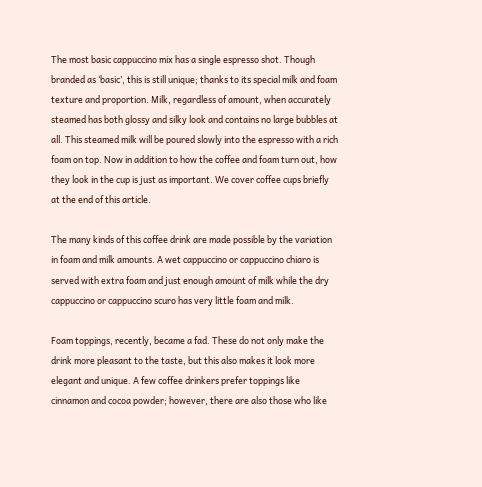The most basic cappuccino mix has a single espresso shot. Though branded as ‘basic’, this is still unique; thanks to its special milk and foam texture and proportion. Milk, regardless of amount, when accurately steamed has both glossy and silky look and contains no large bubbles at all. This steamed milk will be poured slowly into the espresso with a rich foam on top. Now in addition to how the coffee and foam turn out, how they look in the cup is just as important. We cover coffee cups briefly at the end of this article.

The many kinds of this coffee drink are made possible by the variation in foam and milk amounts. A wet cappuccino or cappuccino chiaro is served with extra foam and just enough amount of milk while the dry cappuccino or cappuccino scuro has very little foam and milk.

Foam toppings, recently, became a fad. These do not only make the drink more pleasant to the taste, but this also makes it look more elegant and unique. A few coffee drinkers prefer toppings like cinnamon and cocoa powder; however, there are also those who like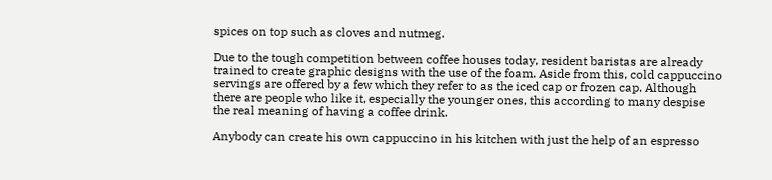spices on top such as cloves and nutmeg.

Due to the tough competition between coffee houses today, resident baristas are already trained to create graphic designs with the use of the foam. Aside from this, cold cappuccino servings are offered by a few which they refer to as the iced cap or frozen cap. Although there are people who like it, especially the younger ones, this according to many despise the real meaning of having a coffee drink.

Anybody can create his own cappuccino in his kitchen with just the help of an espresso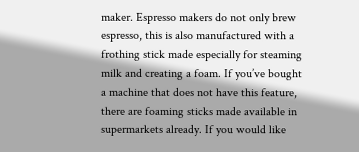maker. Espresso makers do not only brew espresso, this is also manufactured with a frothing stick made especially for steaming milk and creating a foam. If you’ve bought a machine that does not have this feature, there are foaming sticks made available in supermarkets already. If you would like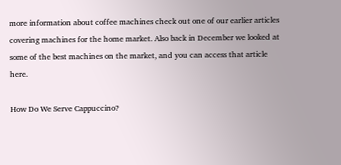more information about coffee machines check out one of our earlier articles covering machines for the home market. Also back in December we looked at some of the best machines on the market, and you can access that article here.

How Do We Serve Cappuccino?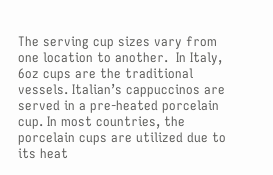The serving cup sizes vary from one location to another.  In Italy, 6oz cups are the traditional vessels. Italian’s cappuccinos are served in a pre-heated porcelain cup. In most countries, the porcelain cups are utilized due to its heat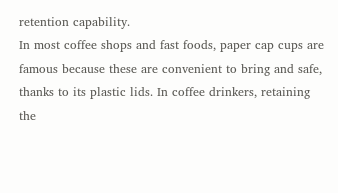retention capability.
In most coffee shops and fast foods, paper cap cups are famous because these are convenient to bring and safe, thanks to its plastic lids. In coffee drinkers, retaining the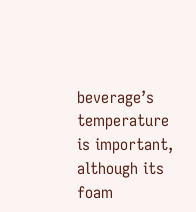beverage’s temperature is important, although its foam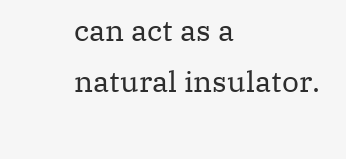can act as a natural insulator.